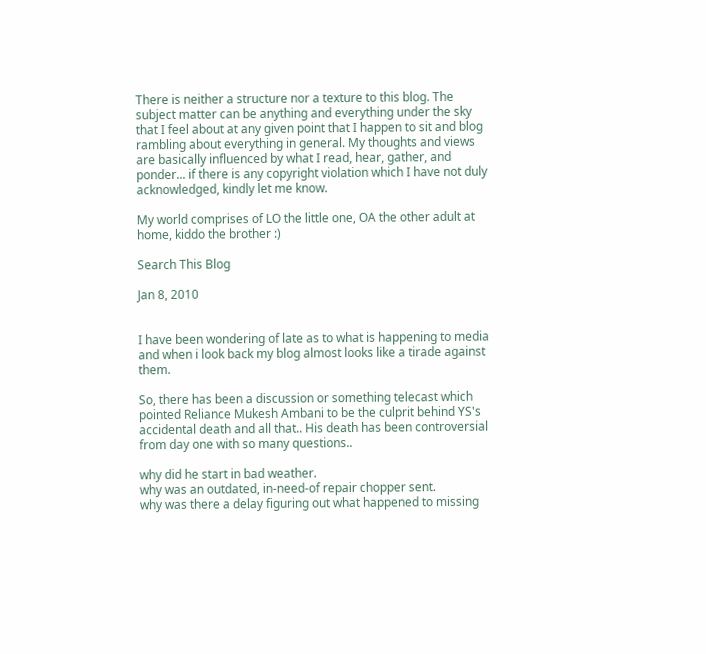There is neither a structure nor a texture to this blog. The subject matter can be anything and everything under the sky that I feel about at any given point that I happen to sit and blog rambling about everything in general. My thoughts and views are basically influenced by what I read, hear, gather, and ponder... if there is any copyright violation which I have not duly acknowledged, kindly let me know.

My world comprises of LO the little one, OA the other adult at home, kiddo the brother :)

Search This Blog

Jan 8, 2010


I have been wondering of late as to what is happening to media and when i look back my blog almost looks like a tirade against them.

So, there has been a discussion or something telecast which pointed Reliance Mukesh Ambani to be the culprit behind YS's accidental death and all that.. His death has been controversial from day one with so many questions..

why did he start in bad weather.
why was an outdated, in-need-of repair chopper sent.
why was there a delay figuring out what happened to missing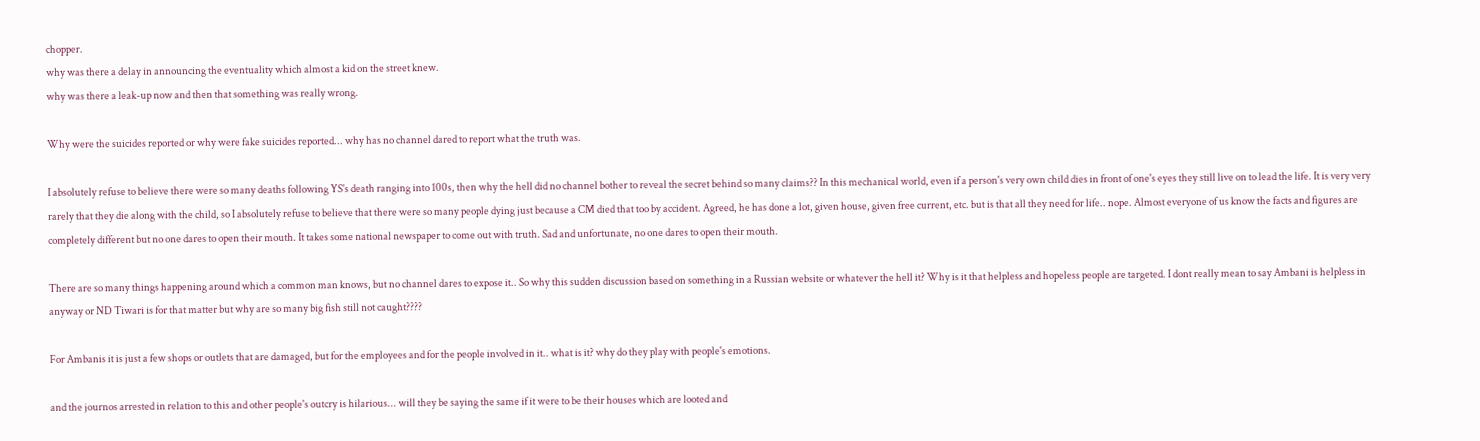chopper.
why was there a delay in announcing the eventuality which almost a kid on the street knew.
why was there a leak-up now and then that something was really wrong.

Why were the suicides reported or why were fake suicides reported... why has no channel dared to report what the truth was.

I absolutely refuse to believe there were so many deaths following YS's death ranging into 100s, then why the hell did no channel bother to reveal the secret behind so many claims?? In this mechanical world, even if a person's very own child dies in front of one's eyes they still live on to lead the life. It is very very rarely that they die along with the child, so I absolutely refuse to believe that there were so many people dying just because a CM died that too by accident. Agreed, he has done a lot, given house, given free current, etc. but is that all they need for life.. nope. Almost everyone of us know the facts and figures are completely different but no one dares to open their mouth. It takes some national newspaper to come out with truth. Sad and unfortunate, no one dares to open their mouth.

There are so many things happening around which a common man knows, but no channel dares to expose it.. So why this sudden discussion based on something in a Russian website or whatever the hell it? Why is it that helpless and hopeless people are targeted. I dont really mean to say Ambani is helpless in anyway or ND Tiwari is for that matter but why are so many big fish still not caught????

For Ambanis it is just a few shops or outlets that are damaged, but for the employees and for the people involved in it.. what is it? why do they play with people's emotions.

and the journos arrested in relation to this and other people's outcry is hilarious... will they be saying the same if it were to be their houses which are looted and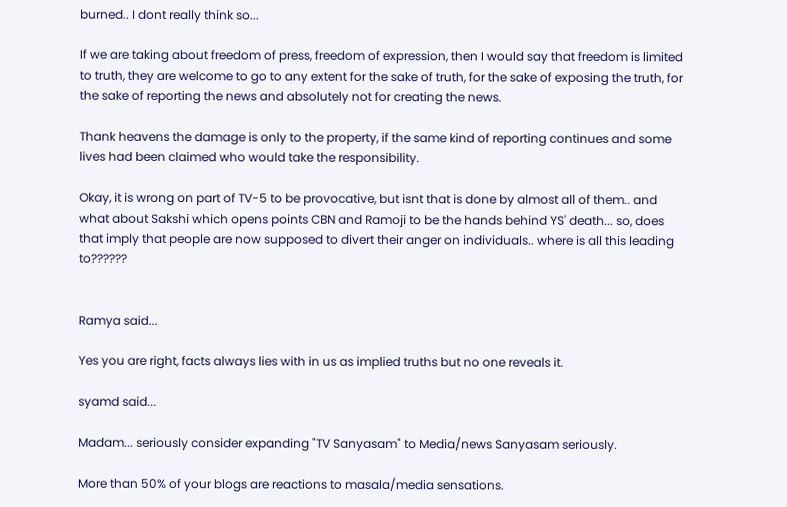burned.. I dont really think so...

If we are taking about freedom of press, freedom of expression, then I would say that freedom is limited to truth, they are welcome to go to any extent for the sake of truth, for the sake of exposing the truth, for the sake of reporting the news and absolutely not for creating the news.

Thank heavens the damage is only to the property, if the same kind of reporting continues and some lives had been claimed who would take the responsibility.

Okay, it is wrong on part of TV-5 to be provocative, but isnt that is done by almost all of them.. and what about Sakshi which opens points CBN and Ramoji to be the hands behind YS' death... so, does that imply that people are now supposed to divert their anger on individuals.. where is all this leading to??????


Ramya said...

Yes you are right, facts always lies with in us as implied truths but no one reveals it.

syamd said...

Madam... seriously consider expanding "TV Sanyasam" to Media/news Sanyasam seriously.

More than 50% of your blogs are reactions to masala/media sensations.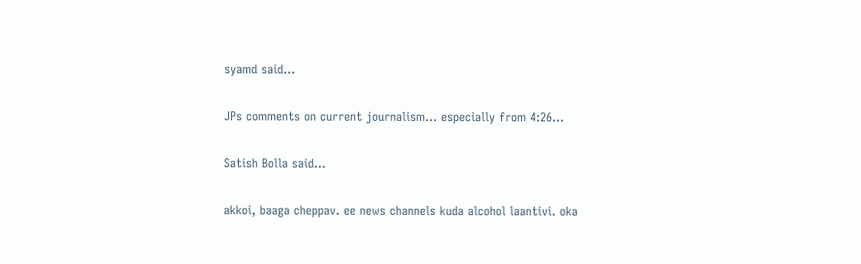syamd said...

JPs comments on current journalism... especially from 4:26...

Satish Bolla said...

akkoi, baaga cheppav. ee news channels kuda alcohol laantivi. oka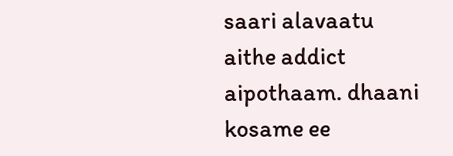saari alavaatu aithe addict aipothaam. dhaani kosame ee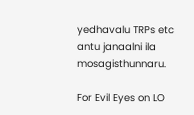yedhavalu TRPs etc antu janaalni ila mosagisthunnaru.

For Evil Eyes on LO